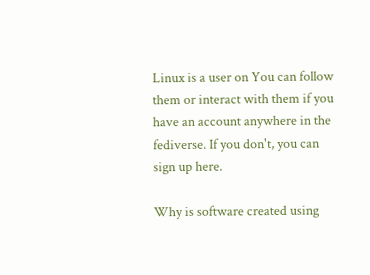Linux is a user on You can follow them or interact with them if you have an account anywhere in the fediverse. If you don't, you can sign up here.

Why is software created using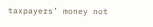taxpayers’ money not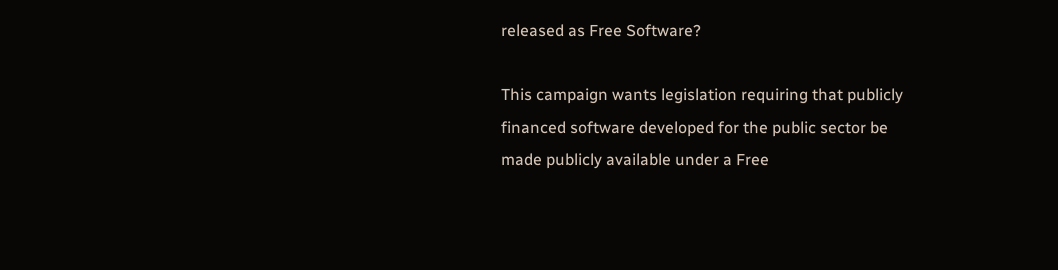released as Free Software?

This campaign wants legislation requiring that publicly financed software developed for the public sector be made publicly available under a Free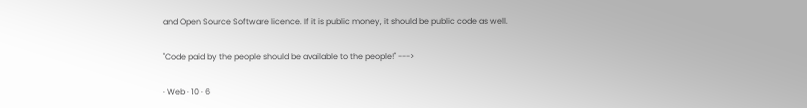and Open Source Software licence. If it is public money, it should be public code as well.

"Code paid by the people should be available to the people!" --->

· Web · 10 · 6